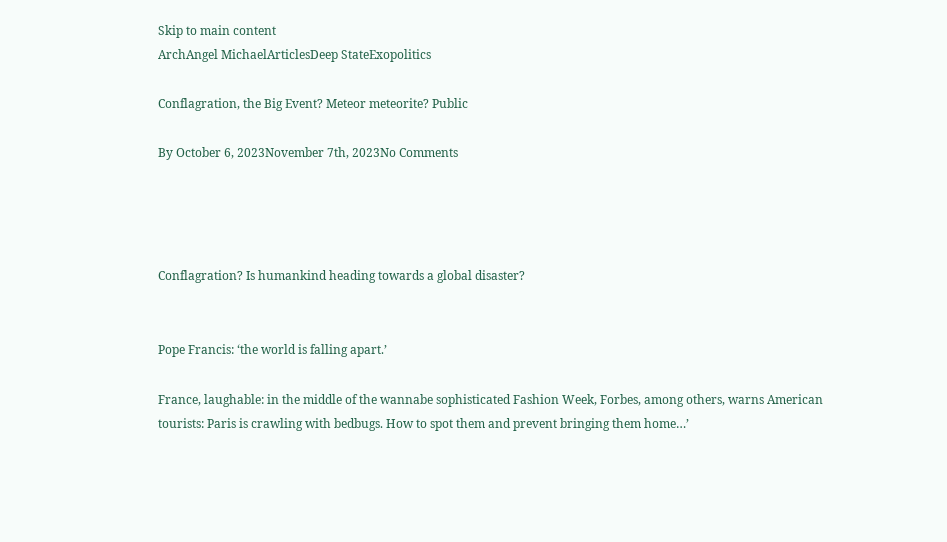Skip to main content
ArchAngel MichaelArticlesDeep StateExopolitics

Conflagration, the Big Event? Meteor meteorite? Public

By October 6, 2023November 7th, 2023No Comments




Conflagration? Is humankind heading towards a global disaster?


Pope Francis: ‘the world is falling apart.’

France, laughable: in the middle of the wannabe sophisticated Fashion Week, Forbes, among others, warns American tourists: Paris is crawling with bedbugs. How to spot them and prevent bringing them home…’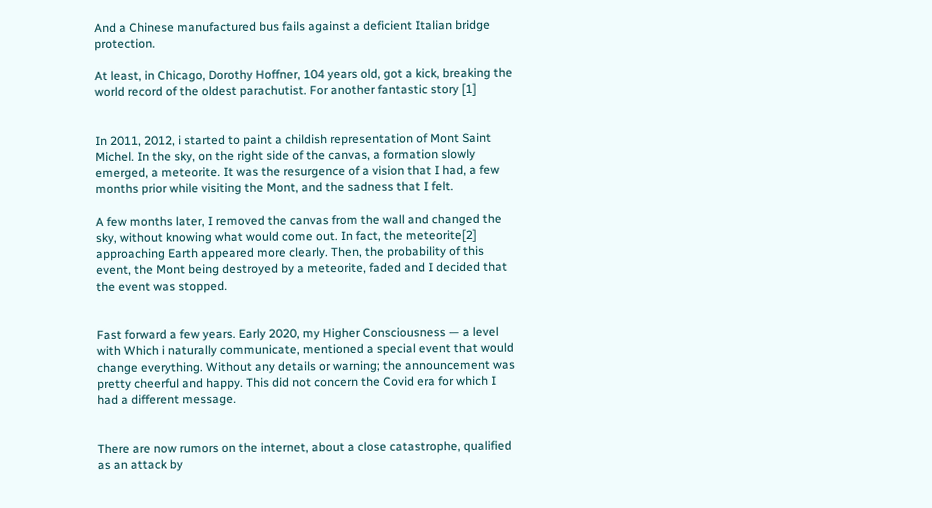And a Chinese manufactured bus fails against a deficient Italian bridge protection.

At least, in Chicago, Dorothy Hoffner, 104 years old, got a kick, breaking the world record of the oldest parachutist. For another fantastic story [1]


In 2011, 2012, i started to paint a childish representation of Mont Saint Michel. In the sky, on the right side of the canvas, a formation slowly emerged, a meteorite. It was the resurgence of a vision that I had, a few months prior while visiting the Mont, and the sadness that I felt.

A few months later, I removed the canvas from the wall and changed the sky, without knowing what would come out. In fact, the meteorite[2] approaching Earth appeared more clearly. Then, the probability of this event, the Mont being destroyed by a meteorite, faded and I decided that the event was stopped.


Fast forward a few years. Early 2020, my Higher Consciousness — a level with Which i naturally communicate, mentioned a special event that would change everything. Without any details or warning; the announcement was pretty cheerful and happy. This did not concern the Covid era for which I had a different message.


There are now rumors on the internet, about a close catastrophe, qualified as an attack by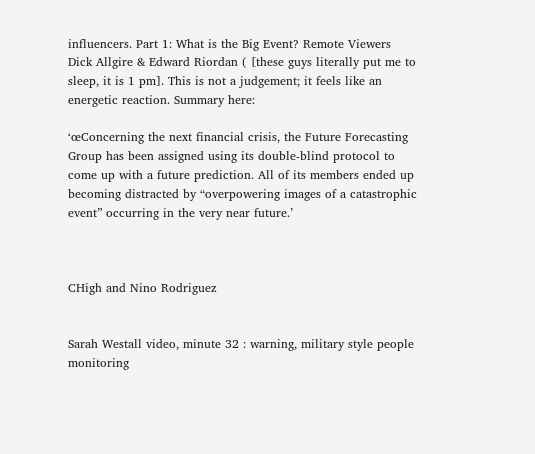influencers. Part 1: What is the Big Event? Remote Viewers Dick Allgire & Edward Riordan ( [these guys literally put me to sleep, it is 1 pm]. This is not a judgement; it feels like an energetic reaction. Summary here:

‘œConcerning the next financial crisis, the Future Forecasting Group has been assigned using its double-blind protocol to come up with a future prediction. All of its members ended up becoming distracted by “overpowering images of a catastrophic event” occurring in the very near future.’



CHigh and Nino Rodriguez


Sarah Westall video, minute 32 : warning, military style people monitoring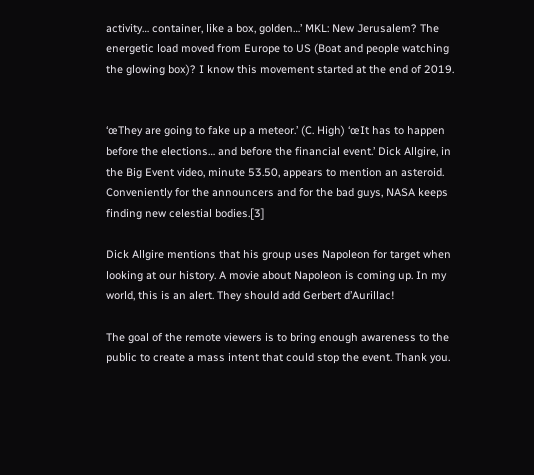activity… container, like a box, golden…’ MKL: New Jerusalem? The energetic load moved from Europe to US (Boat and people watching the glowing box)? I know this movement started at the end of 2019.


‘œThey are going to fake up a meteor.’ (C. High) ‘œIt has to happen before the elections… and before the financial event.’ Dick Allgire, in the Big Event video, minute 53.50, appears to mention an asteroid. Conveniently for the announcers and for the bad guys, NASA keeps finding new celestial bodies.[3]

Dick Allgire mentions that his group uses Napoleon for target when looking at our history. A movie about Napoleon is coming up. In my world, this is an alert. They should add Gerbert d’Aurillac!

The goal of the remote viewers is to bring enough awareness to the public to create a mass intent that could stop the event. Thank you.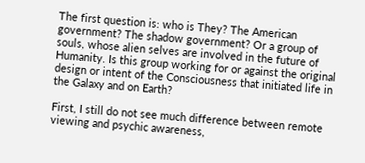The first question is: who is They? The American government? The shadow government? Or a group of souls, whose alien selves are involved in the future of Humanity. Is this group working for or against the original design or intent of the Consciousness that initiated life in the Galaxy and on Earth?

First, I still do not see much difference between remote viewing and psychic awareness,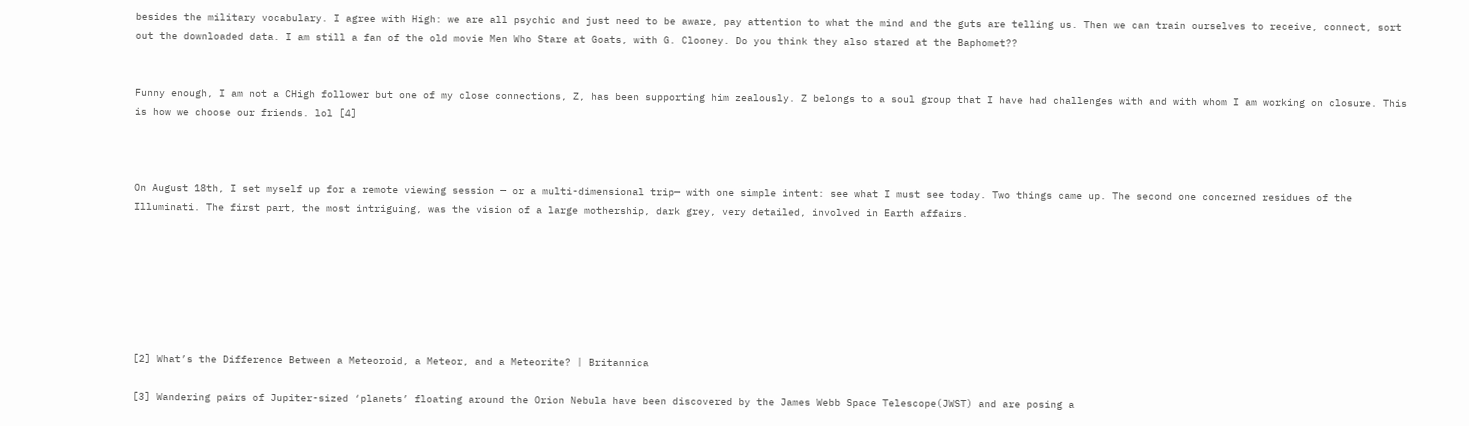besides the military vocabulary. I agree with High: we are all psychic and just need to be aware, pay attention to what the mind and the guts are telling us. Then we can train ourselves to receive, connect, sort out the downloaded data. I am still a fan of the old movie Men Who Stare at Goats, with G. Clooney. Do you think they also stared at the Baphomet??


Funny enough, I am not a CHigh follower but one of my close connections, Z, has been supporting him zealously. Z belongs to a soul group that I have had challenges with and with whom I am working on closure. This is how we choose our friends. lol [4]



On August 18th, I set myself up for a remote viewing session — or a multi-dimensional trip— with one simple intent: see what I must see today. Two things came up. The second one concerned residues of the Illuminati. The first part, the most intriguing, was the vision of a large mothership, dark grey, very detailed, involved in Earth affairs.







[2] What’s the Difference Between a Meteoroid, a Meteor, and a Meteorite? | Britannica

[3] Wandering pairs of Jupiter-sized ‘planets’ floating around the Orion Nebula have been discovered by the James Webb Space Telescope(JWST) and are posing a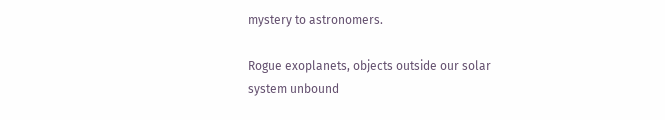mystery to astronomers.

Rogue exoplanets, objects outside our solar system unbound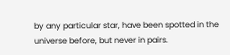by any particular star, have been spotted in the universe before, but never in pairs.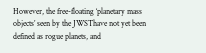However, the free-floating ‘planetary mass objects’ seen by the JWSThave not yet been defined as rogue planets, and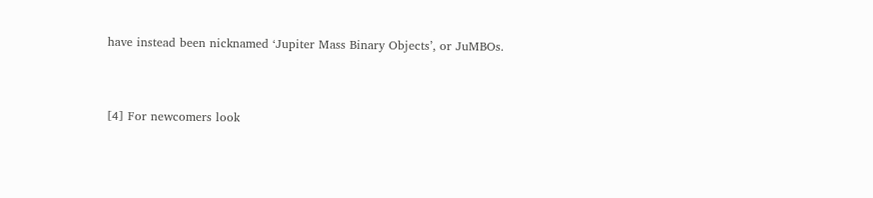have instead been nicknamed ‘Jupiter Mass Binary Objects’, or JuMBOs.


[4] For newcomers look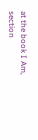at the book I Am, section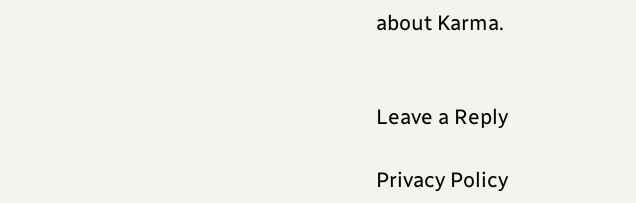about Karma.


Leave a Reply

Privacy Policy